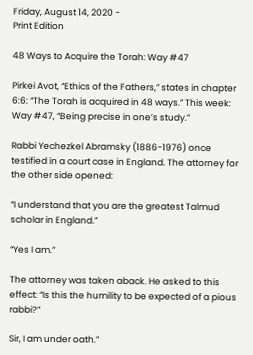Friday, August 14, 2020 -
Print Edition

48 Ways to Acquire the Torah: Way #47

Pirkei Avot, “Ethics of the Fathers,” states in chapter 6:6: “The Torah is acquired in 48 ways.” This week: Way #47, “Being precise in one’s study.”

Rabbi Yechezkel Abramsky (1886-1976) once testified in a court case in England. The attorney for the other side opened:

“I understand that you are the greatest Talmud scholar in England.”

“Yes I am.”

The attorney was taken aback. He asked to this effect: “Is this the humility to be expected of a pious rabbi?”

Sir, I am under oath.”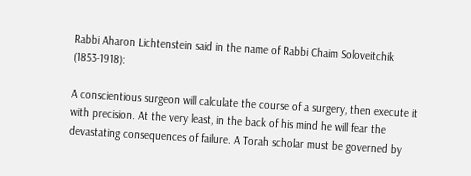Rabbi Aharon Lichtenstein said in the name of Rabbi Chaim Soloveitchik (1853-1918):

A conscientious surgeon will calculate the course of a surgery, then execute it with precision. At the very least, in the back of his mind he will fear the devastating consequences of failure. A Torah scholar must be governed by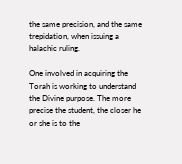the same precision, and the same trepidation, when issuing a halachic ruling.

One involved in acquiring the Torah is working to understand the Divine purpose. The more precise the student, the closer he or she is to the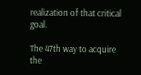realization of that critical goal.

The 47th way to acquire the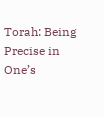Torah: Being Precise in One’s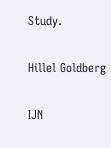Study.

Hillel Goldberg

IJN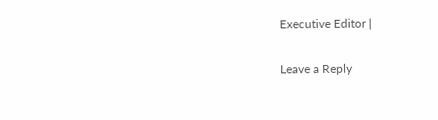Executive Editor |

Leave a Reply